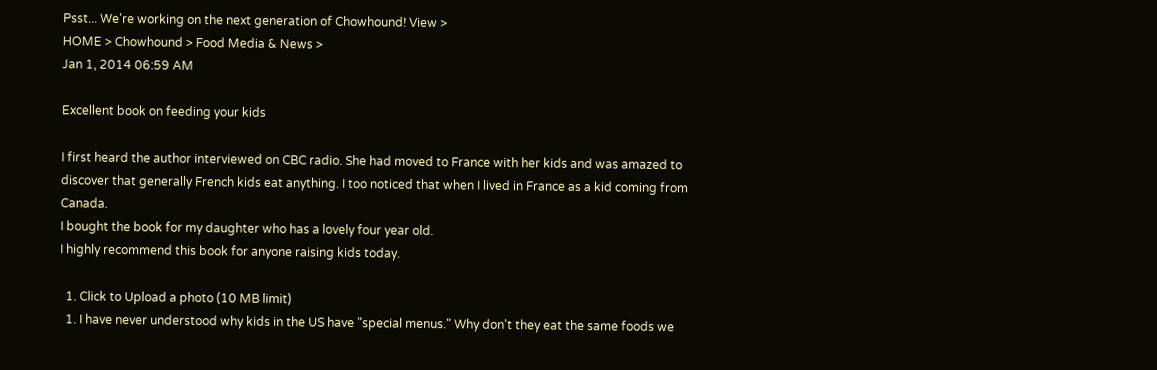Psst... We're working on the next generation of Chowhound! View >
HOME > Chowhound > Food Media & News >
Jan 1, 2014 06:59 AM

Excellent book on feeding your kids

I first heard the author interviewed on CBC radio. She had moved to France with her kids and was amazed to discover that generally French kids eat anything. I too noticed that when I lived in France as a kid coming from Canada.
I bought the book for my daughter who has a lovely four year old.
I highly recommend this book for anyone raising kids today.

  1. Click to Upload a photo (10 MB limit)
  1. I have never understood why kids in the US have "special menus." Why don't they eat the same foods we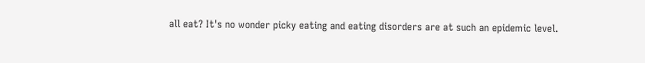all eat? It's no wonder picky eating and eating disorders are at such an epidemic level.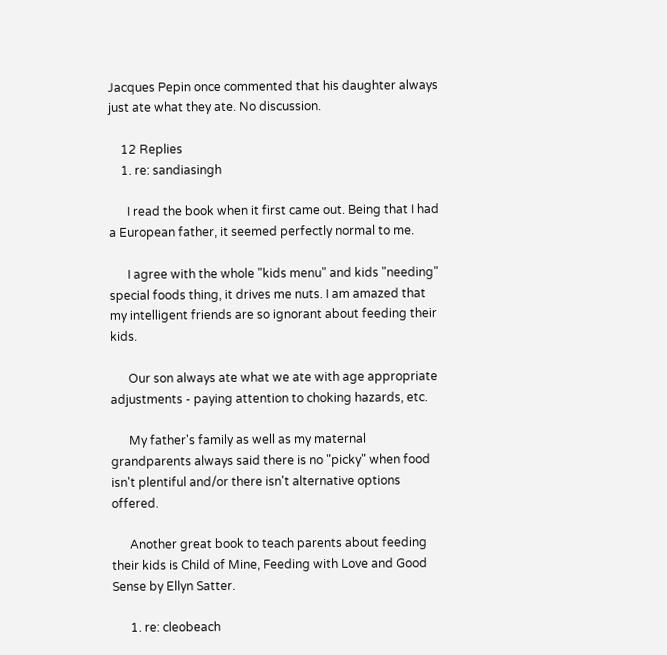Jacques Pepin once commented that his daughter always just ate what they ate. No discussion.

    12 Replies
    1. re: sandiasingh

      I read the book when it first came out. Being that I had a European father, it seemed perfectly normal to me.

      I agree with the whole "kids menu" and kids "needing" special foods thing, it drives me nuts. I am amazed that my intelligent friends are so ignorant about feeding their kids.

      Our son always ate what we ate with age appropriate adjustments - paying attention to choking hazards, etc.

      My father's family as well as my maternal grandparents always said there is no "picky" when food isn't plentiful and/or there isn't alternative options offered.

      Another great book to teach parents about feeding their kids is Child of Mine, Feeding with Love and Good Sense by Ellyn Satter.

      1. re: cleobeach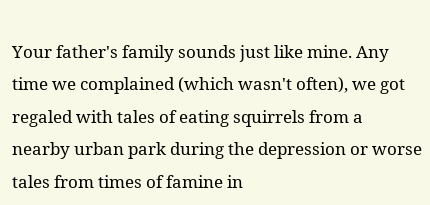Your father's family sounds just like mine. Any time we complained (which wasn't often), we got regaled with tales of eating squirrels from a nearby urban park during the depression or worse tales from times of famine in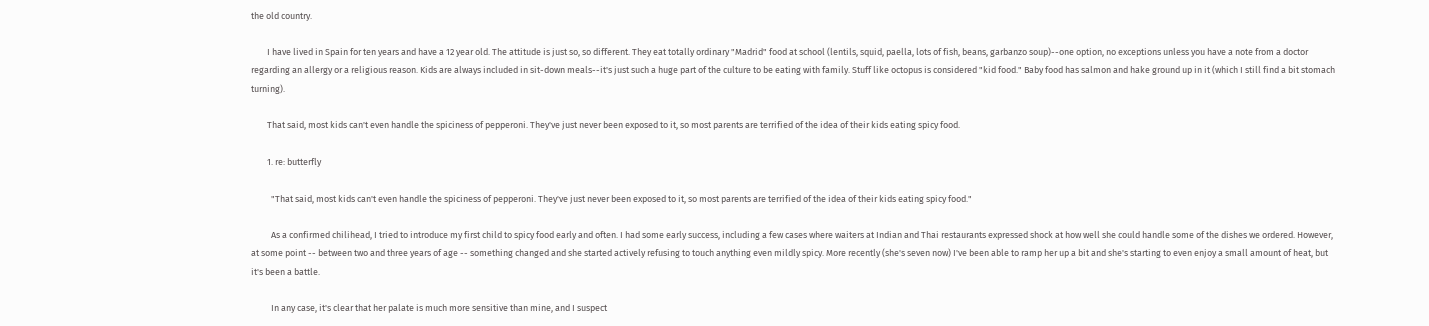the old country.

        I have lived in Spain for ten years and have a 12 year old. The attitude is just so, so different. They eat totally ordinary "Madrid" food at school (lentils, squid, paella, lots of fish, beans, garbanzo soup)--one option, no exceptions unless you have a note from a doctor regarding an allergy or a religious reason. Kids are always included in sit-down meals--it's just such a huge part of the culture to be eating with family. Stuff like octopus is considered "kid food." Baby food has salmon and hake ground up in it (which I still find a bit stomach turning).

        That said, most kids can't even handle the spiciness of pepperoni. They've just never been exposed to it, so most parents are terrified of the idea of their kids eating spicy food.

        1. re: butterfly

          "That said, most kids can't even handle the spiciness of pepperoni. They've just never been exposed to it, so most parents are terrified of the idea of their kids eating spicy food."

          As a confirmed chilihead, I tried to introduce my first child to spicy food early and often. I had some early success, including a few cases where waiters at Indian and Thai restaurants expressed shock at how well she could handle some of the dishes we ordered. However, at some point -- between two and three years of age -- something changed and she started actively refusing to touch anything even mildly spicy. More recently (she's seven now) I've been able to ramp her up a bit and she's starting to even enjoy a small amount of heat, but it's been a battle.

          In any case, it's clear that her palate is much more sensitive than mine, and I suspect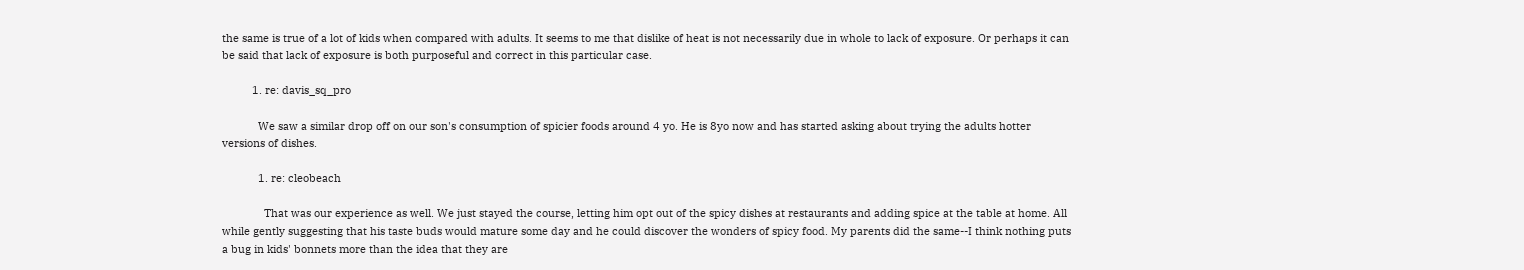the same is true of a lot of kids when compared with adults. It seems to me that dislike of heat is not necessarily due in whole to lack of exposure. Or perhaps it can be said that lack of exposure is both purposeful and correct in this particular case.

          1. re: davis_sq_pro

            We saw a similar drop off on our son's consumption of spicier foods around 4 yo. He is 8yo now and has started asking about trying the adults hotter versions of dishes.

            1. re: cleobeach

              That was our experience as well. We just stayed the course, letting him opt out of the spicy dishes at restaurants and adding spice at the table at home. All while gently suggesting that his taste buds would mature some day and he could discover the wonders of spicy food. My parents did the same--I think nothing puts a bug in kids' bonnets more than the idea that they are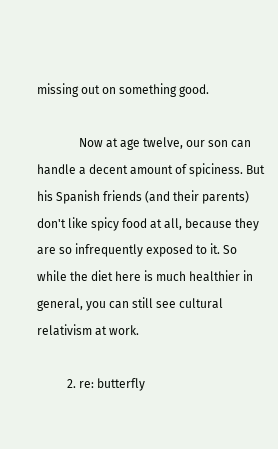missing out on something good.

              Now at age twelve, our son can handle a decent amount of spiciness. But his Spanish friends (and their parents) don't like spicy food at all, because they are so infrequently exposed to it. So while the diet here is much healthier in general, you can still see cultural relativism at work.

          2. re: butterfly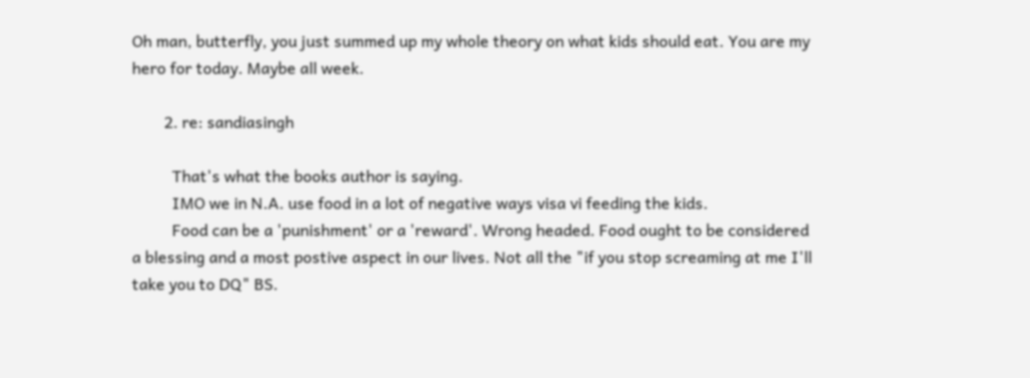Oh man, butterfly, you just summed up my whole theory on what kids should eat. You are my hero for today. Maybe all week.

        2. re: sandiasingh

          That's what the books author is saying.
          IMO we in N.A. use food in a lot of negative ways visa vi feeding the kids.
          Food can be a 'punishment' or a 'reward'. Wrong headed. Food ought to be considered a blessing and a most postive aspect in our lives. Not all the "if you stop screaming at me I'll take you to DQ" BS.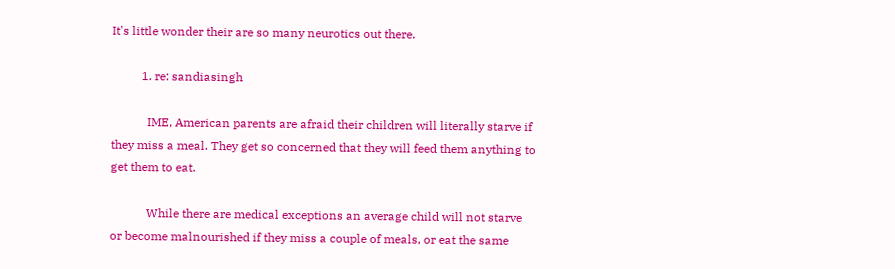It's little wonder their are so many neurotics out there.

          1. re: sandiasingh

            IME, American parents are afraid their children will literally starve if they miss a meal. They get so concerned that they will feed them anything to get them to eat.

            While there are medical exceptions an average child will not starve or become malnourished if they miss a couple of meals, or eat the same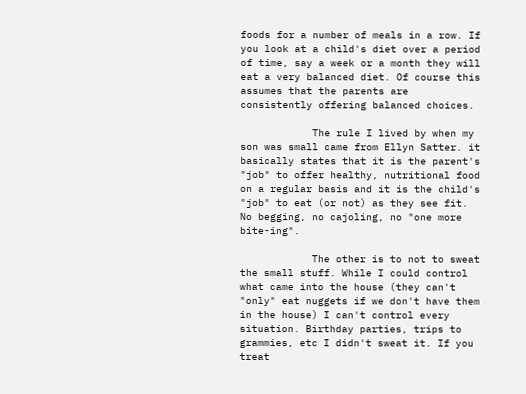foods for a number of meals in a row. If you look at a child's diet over a period of time, say a week or a month they will eat a very balanced diet. Of course this assumes that the parents are consistently offering balanced choices.

            The rule I lived by when my son was small came from Ellyn Satter. it basically states that it is the parent's "job" to offer healthy, nutritional food on a regular basis and it is the child's "job" to eat (or not) as they see fit. No begging, no cajoling, no "one more bite-ing".

            The other is to not to sweat the small stuff. While I could control what came into the house (they can't "only" eat nuggets if we don't have them in the house) I can't control every situation. Birthday parties, trips to grammies, etc I didn't sweat it. If you treat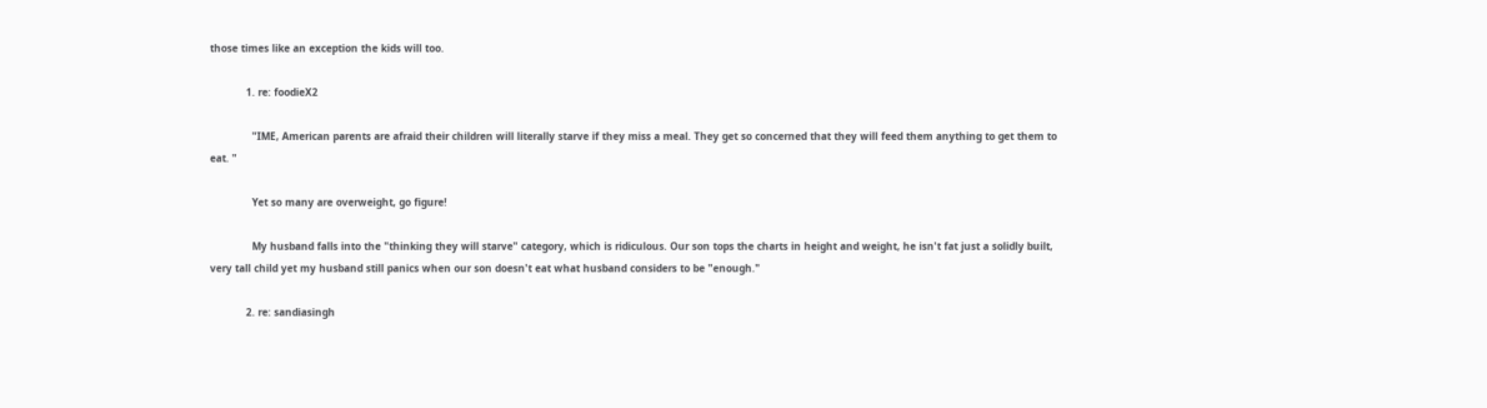those times like an exception the kids will too.

            1. re: foodieX2

              "IME, American parents are afraid their children will literally starve if they miss a meal. They get so concerned that they will feed them anything to get them to eat. "

              Yet so many are overweight, go figure!

              My husband falls into the "thinking they will starve" category, which is ridiculous. Our son tops the charts in height and weight, he isn't fat just a solidly built, very tall child yet my husband still panics when our son doesn't eat what husband considers to be "enough."

            2. re: sandiasingh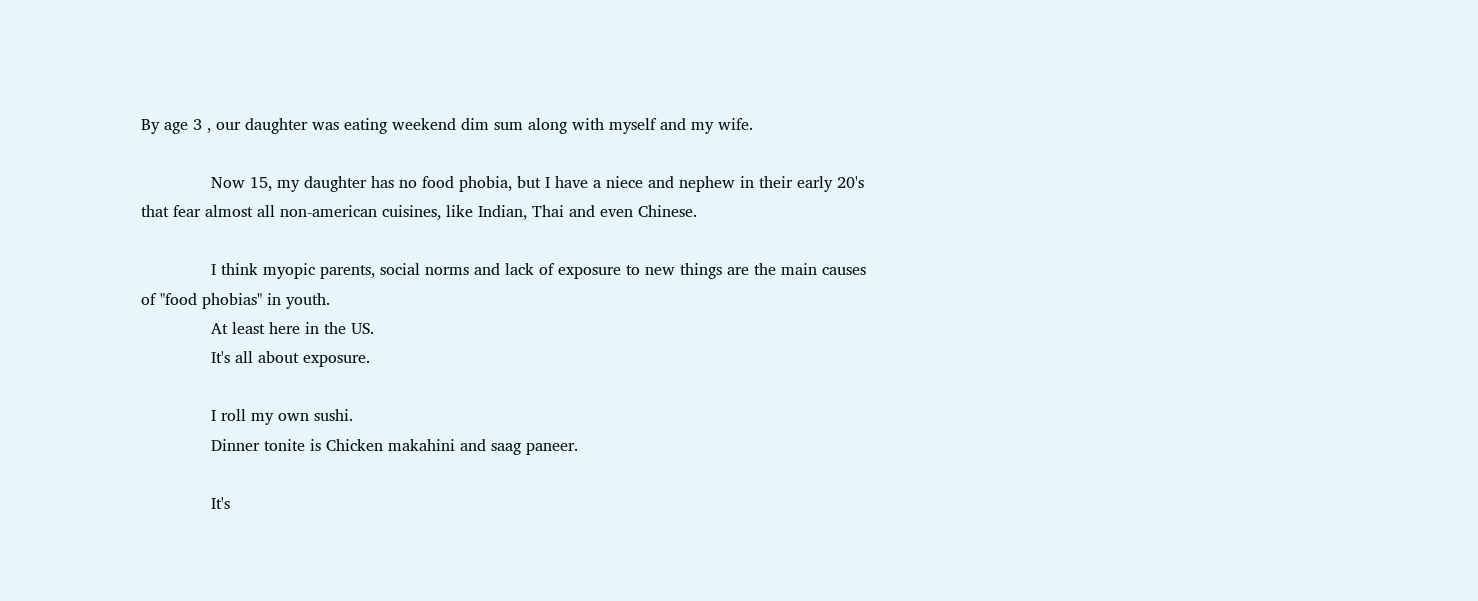By age 3 , our daughter was eating weekend dim sum along with myself and my wife.

              Now 15, my daughter has no food phobia, but I have a niece and nephew in their early 20's that fear almost all non-american cuisines, like Indian, Thai and even Chinese.

              I think myopic parents, social norms and lack of exposure to new things are the main causes of "food phobias" in youth.
              At least here in the US.
              It's all about exposure.

              I roll my own sushi.
              Dinner tonite is Chicken makahini and saag paneer.

              It's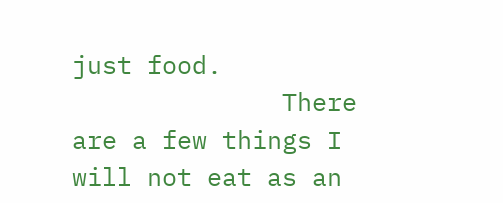just food.
              There are a few things I will not eat as an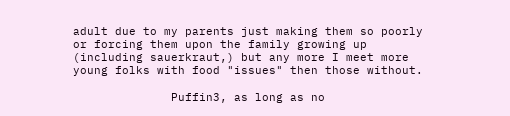adult due to my parents just making them so poorly or forcing them upon the family growing up (including sauerkraut,) but any more I meet more young folks with food "issues" then those without.

              Puffin3, as long as no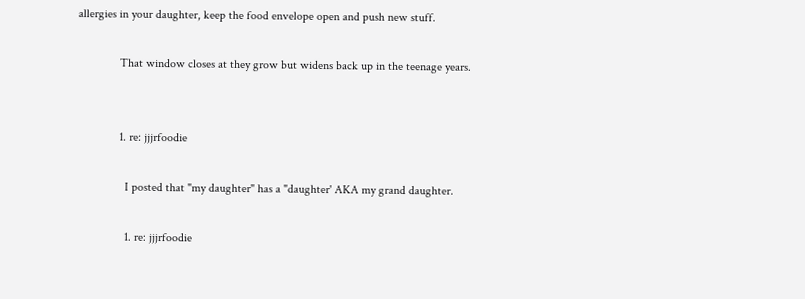allergies in your daughter, keep the food envelope open and push new stuff.

              That window closes at they grow but widens back up in the teenage years.


              1. re: jjjrfoodie

                I posted that "my daughter" has a "daughter' AKA my grand daughter.

                1. re: jjjrfoodie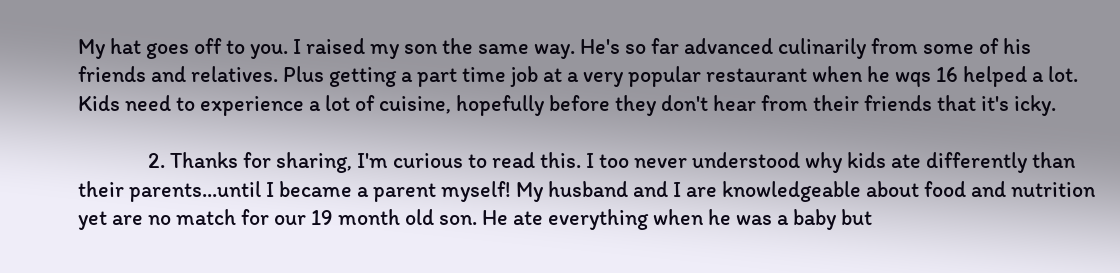My hat goes off to you. I raised my son the same way. He's so far advanced culinarily from some of his friends and relatives. Plus getting a part time job at a very popular restaurant when he wqs 16 helped a lot. Kids need to experience a lot of cuisine, hopefully before they don't hear from their friends that it's icky.

              2. Thanks for sharing, I'm curious to read this. I too never understood why kids ate differently than their parents...until I became a parent myself! My husband and I are knowledgeable about food and nutrition yet are no match for our 19 month old son. He ate everything when he was a baby but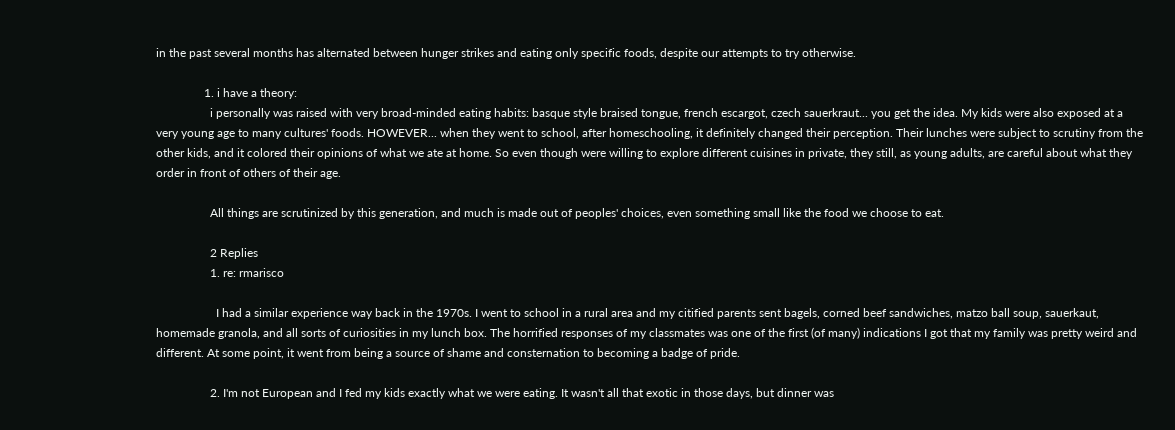in the past several months has alternated between hunger strikes and eating only specific foods, despite our attempts to try otherwise.

                1. i have a theory:
                  i personally was raised with very broad-minded eating habits: basque style braised tongue, french escargot, czech sauerkraut... you get the idea. My kids were also exposed at a very young age to many cultures' foods. HOWEVER... when they went to school, after homeschooling, it definitely changed their perception. Their lunches were subject to scrutiny from the other kids, and it colored their opinions of what we ate at home. So even though were willing to explore different cuisines in private, they still, as young adults, are careful about what they order in front of others of their age.

                  All things are scrutinized by this generation, and much is made out of peoples' choices, even something small like the food we choose to eat.

                  2 Replies
                  1. re: rmarisco

                    I had a similar experience way back in the 1970s. I went to school in a rural area and my citified parents sent bagels, corned beef sandwiches, matzo ball soup, sauerkaut, homemade granola, and all sorts of curiosities in my lunch box. The horrified responses of my classmates was one of the first (of many) indications I got that my family was pretty weird and different. At some point, it went from being a source of shame and consternation to becoming a badge of pride.

                  2. I'm not European and I fed my kids exactly what we were eating. It wasn't all that exotic in those days, but dinner was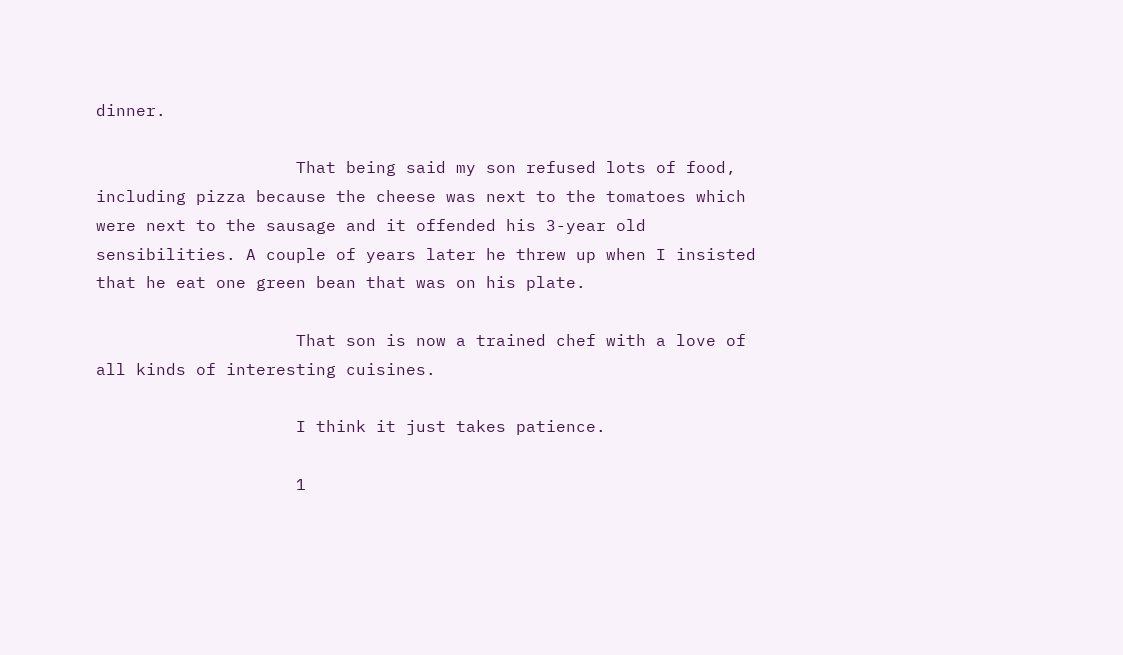dinner.

                    That being said my son refused lots of food, including pizza because the cheese was next to the tomatoes which were next to the sausage and it offended his 3-year old sensibilities. A couple of years later he threw up when I insisted that he eat one green bean that was on his plate.

                    That son is now a trained chef with a love of all kinds of interesting cuisines.

                    I think it just takes patience.

                    1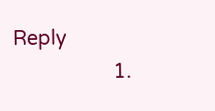Reply
                    1.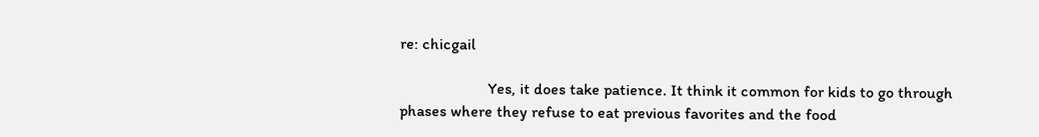re: chicgail

                      Yes, it does take patience. It think it common for kids to go through phases where they refuse to eat previous favorites and the food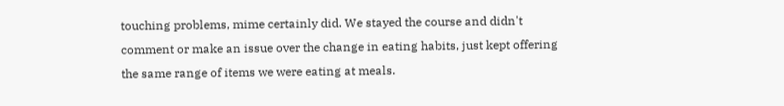touching problems, mime certainly did. We stayed the course and didn't comment or make an issue over the change in eating habits, just kept offering the same range of items we were eating at meals.